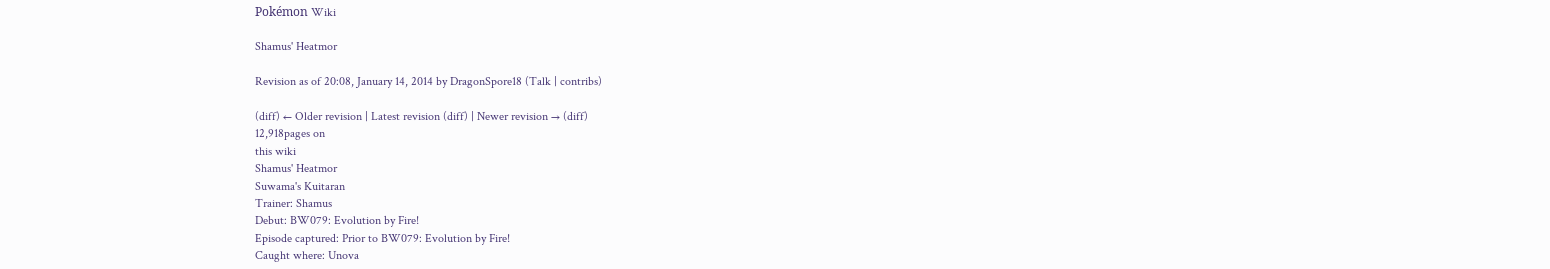Pokémon Wiki

Shamus' Heatmor

Revision as of 20:08, January 14, 2014 by DragonSpore18 (Talk | contribs)

(diff) ← Older revision | Latest revision (diff) | Newer revision → (diff)
12,918pages on
this wiki
Shamus' Heatmor
Suwama's Kuitaran
Trainer: Shamus
Debut: BW079: Evolution by Fire!
Episode captured: Prior to BW079: Evolution by Fire!
Caught where: Unova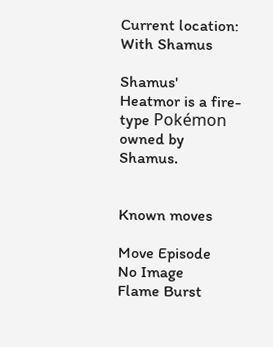Current location: With Shamus

Shamus' Heatmor is a fire-type Pokémon owned by Shamus.


Known moves

Move Episode
No Image
Flame Burst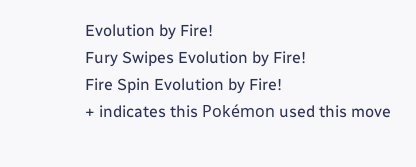Evolution by Fire!
Fury Swipes Evolution by Fire!
Fire Spin Evolution by Fire!
+ indicates this Pokémon used this move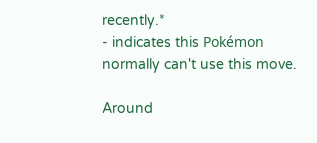recently.*
- indicates this Pokémon normally can't use this move.

Around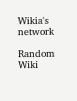Wikia's network

Random Wiki